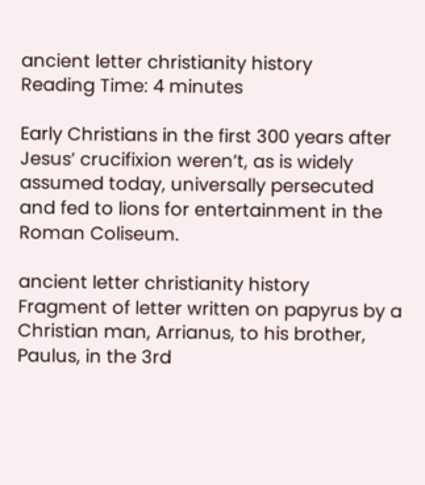ancient letter christianity history
Reading Time: 4 minutes

Early Christians in the first 300 years after Jesus’ crucifixion weren’t, as is widely assumed today, universally persecuted and fed to lions for entertainment in the Roman Coliseum.

ancient letter christianity history
Fragment of letter written on papyrus by a Christian man, Arrianus, to his brother, Paulus, in the 3rd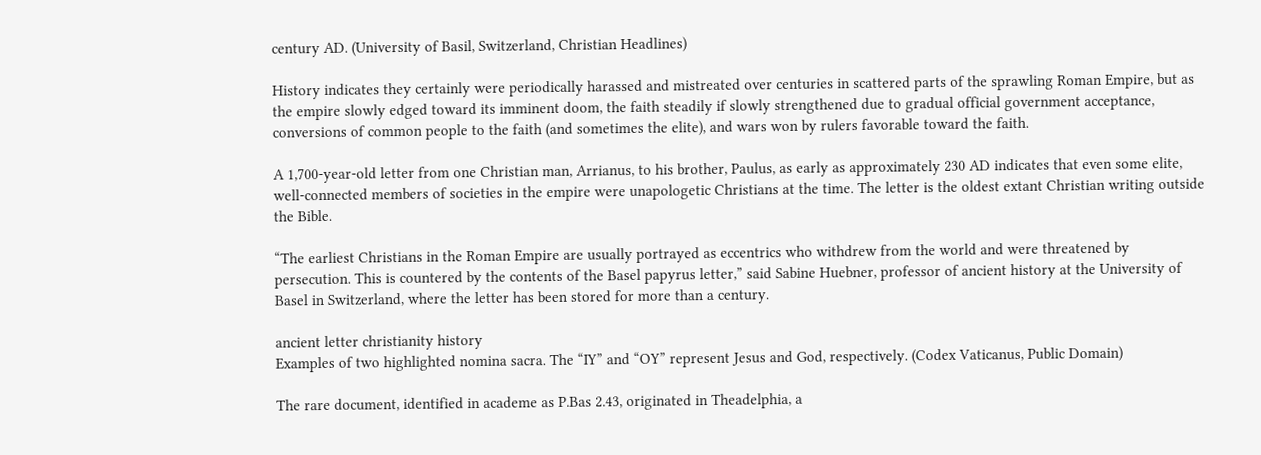century AD. (University of Basil, Switzerland, Christian Headlines)

History indicates they certainly were periodically harassed and mistreated over centuries in scattered parts of the sprawling Roman Empire, but as the empire slowly edged toward its imminent doom, the faith steadily if slowly strengthened due to gradual official government acceptance, conversions of common people to the faith (and sometimes the elite), and wars won by rulers favorable toward the faith.

A 1,700-year-old letter from one Christian man, Arrianus, to his brother, Paulus, as early as approximately 230 AD indicates that even some elite, well-connected members of societies in the empire were unapologetic Christians at the time. The letter is the oldest extant Christian writing outside the Bible.

“The earliest Christians in the Roman Empire are usually portrayed as eccentrics who withdrew from the world and were threatened by persecution. This is countered by the contents of the Basel papyrus letter,” said Sabine Huebner, professor of ancient history at the University of Basel in Switzerland, where the letter has been stored for more than a century.

ancient letter christianity history
Examples of two highlighted nomina sacra. The “IY” and “OY” represent Jesus and God, respectively. (Codex Vaticanus, Public Domain)

The rare document, identified in academe as P.Bas 2.43, originated in Theadelphia, a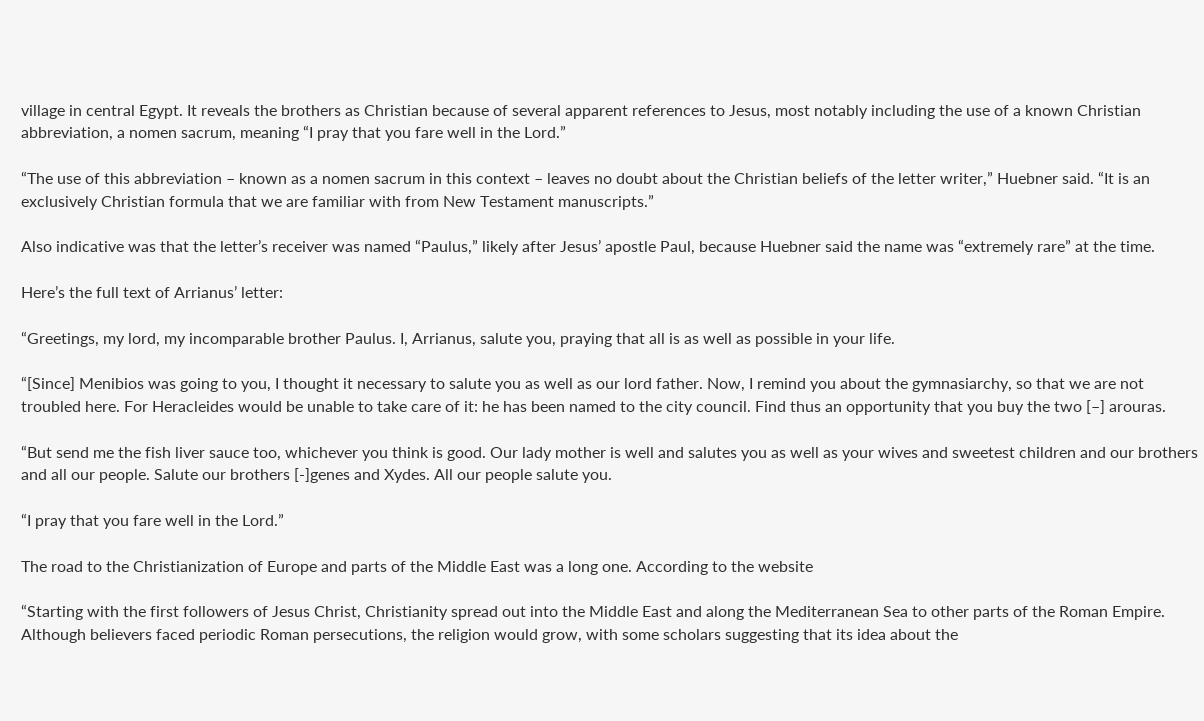village in central Egypt. It reveals the brothers as Christian because of several apparent references to Jesus, most notably including the use of a known Christian abbreviation, a nomen sacrum, meaning “I pray that you fare well in the Lord.”

“The use of this abbreviation – known as a nomen sacrum in this context – leaves no doubt about the Christian beliefs of the letter writer,” Huebner said. “It is an exclusively Christian formula that we are familiar with from New Testament manuscripts.”

Also indicative was that the letter’s receiver was named “Paulus,” likely after Jesus’ apostle Paul, because Huebner said the name was “extremely rare” at the time.

Here’s the full text of Arrianus’ letter:

“Greetings, my lord, my incomparable brother Paulus. I, Arrianus, salute you, praying that all is as well as possible in your life.

“[Since] Menibios was going to you, I thought it necessary to salute you as well as our lord father. Now, I remind you about the gymnasiarchy, so that we are not troubled here. For Heracleides would be unable to take care of it: he has been named to the city council. Find thus an opportunity that you buy the two [–] arouras.

“But send me the fish liver sauce too, whichever you think is good. Our lady mother is well and salutes you as well as your wives and sweetest children and our brothers and all our people. Salute our brothers [-]genes and Xydes. All our people salute you.

“I pray that you fare well in the Lord.”

The road to the Christianization of Europe and parts of the Middle East was a long one. According to the website

“Starting with the first followers of Jesus Christ, Christianity spread out into the Middle East and along the Mediterranean Sea to other parts of the Roman Empire. Although believers faced periodic Roman persecutions, the religion would grow, with some scholars suggesting that its idea about the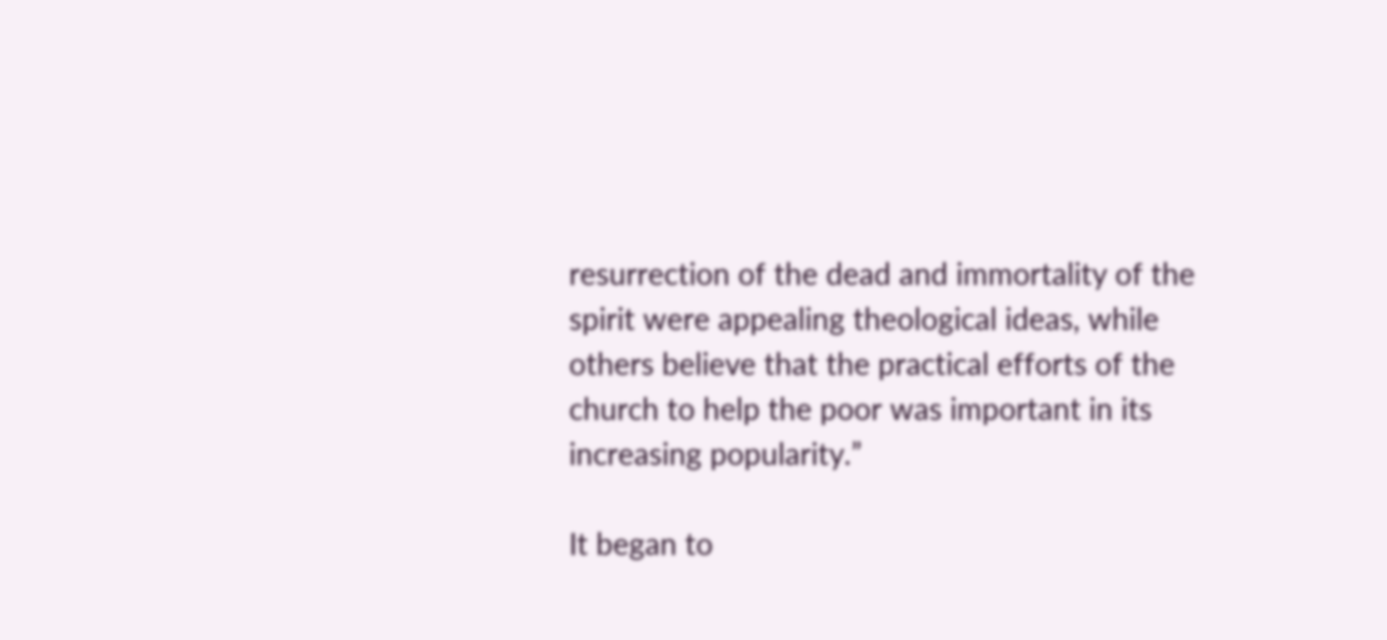resurrection of the dead and immortality of the spirit were appealing theological ideas, while others believe that the practical efforts of the church to help the poor was important in its increasing popularity.”

It began to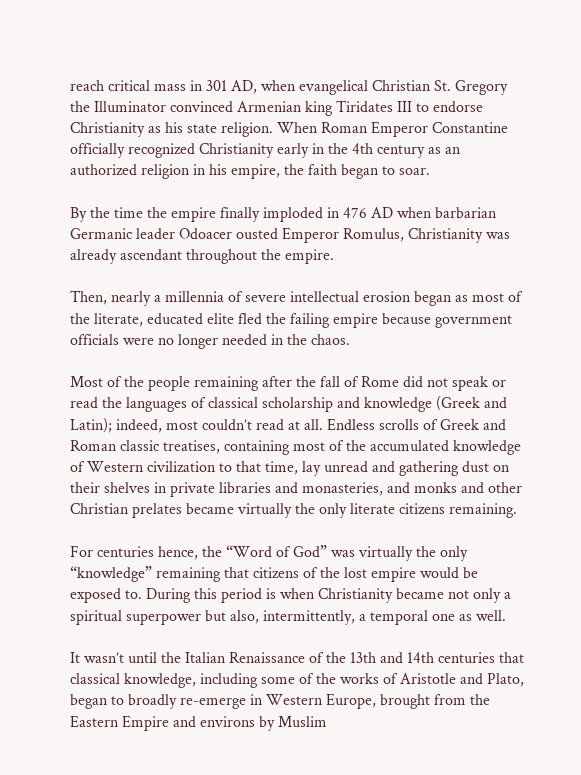reach critical mass in 301 AD, when evangelical Christian St. Gregory the Illuminator convinced Armenian king Tiridates III to endorse Christianity as his state religion. When Roman Emperor Constantine officially recognized Christianity early in the 4th century as an authorized religion in his empire, the faith began to soar.

By the time the empire finally imploded in 476 AD when barbarian Germanic leader Odoacer ousted Emperor Romulus, Christianity was already ascendant throughout the empire.

Then, nearly a millennia of severe intellectual erosion began as most of the literate, educated elite fled the failing empire because government officials were no longer needed in the chaos.

Most of the people remaining after the fall of Rome did not speak or read the languages of classical scholarship and knowledge (Greek and Latin); indeed, most couldn’t read at all. Endless scrolls of Greek and Roman classic treatises, containing most of the accumulated knowledge of Western civilization to that time, lay unread and gathering dust on their shelves in private libraries and monasteries, and monks and other Christian prelates became virtually the only literate citizens remaining.

For centuries hence, the “Word of God” was virtually the only “knowledge” remaining that citizens of the lost empire would be exposed to. During this period is when Christianity became not only a spiritual superpower but also, intermittently, a temporal one as well.

It wasn’t until the Italian Renaissance of the 13th and 14th centuries that classical knowledge, including some of the works of Aristotle and Plato, began to broadly re-emerge in Western Europe, brought from the Eastern Empire and environs by Muslim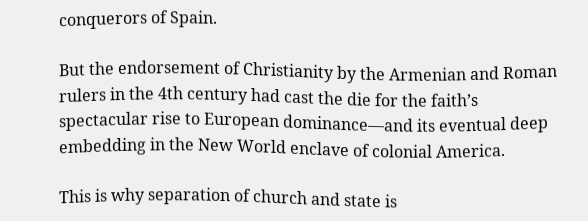conquerors of Spain.

But the endorsement of Christianity by the Armenian and Roman rulers in the 4th century had cast the die for the faith’s spectacular rise to European dominance—and its eventual deep embedding in the New World enclave of colonial America.

This is why separation of church and state is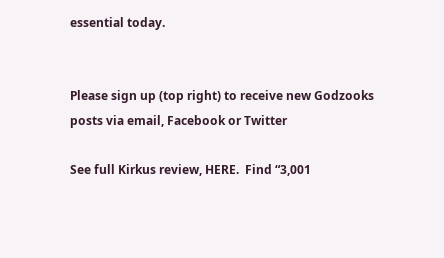essential today.


Please sign up (top right) to receive new Godzooks posts via email, Facebook or Twitter

See full Kirkus review, HERE.  Find “3,001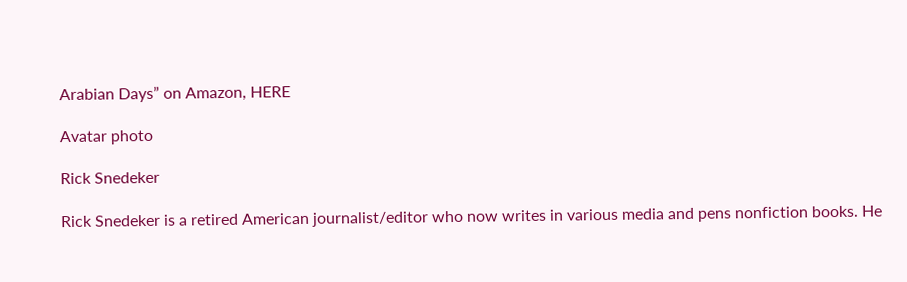Arabian Days” on Amazon, HERE

Avatar photo

Rick Snedeker

Rick Snedeker is a retired American journalist/editor who now writes in various media and pens nonfiction books. He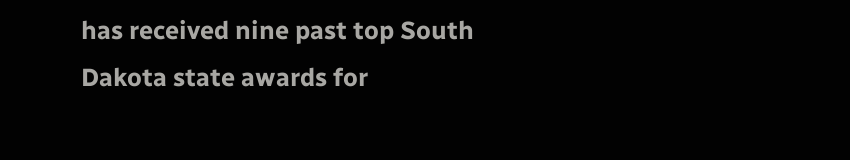has received nine past top South Dakota state awards for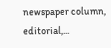newspaper column, editorial,...